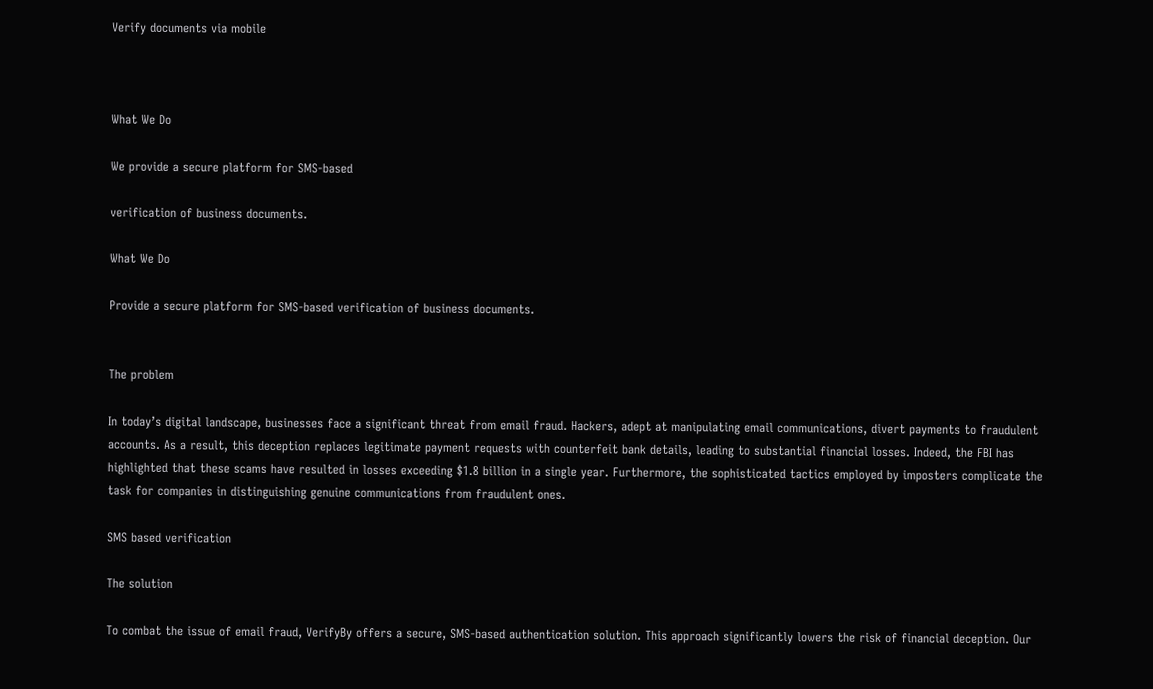Verify documents via mobile



What We Do

We provide a secure platform for SMS-based

verification of business documents.

What We Do

Provide a secure platform for SMS-based verification of business documents.


The problem

In today’s digital landscape, businesses face a significant threat from email fraud. Hackers, adept at manipulating email communications, divert payments to fraudulent accounts. As a result, this deception replaces legitimate payment requests with counterfeit bank details, leading to substantial financial losses. Indeed, the FBI has highlighted that these scams have resulted in losses exceeding $1.8 billion in a single year. Furthermore, the sophisticated tactics employed by imposters complicate the task for companies in distinguishing genuine communications from fraudulent ones.

SMS based verification

The solution

To combat the issue of email fraud, VerifyBy offers a secure, SMS-based authentication solution. This approach significantly lowers the risk of financial deception. Our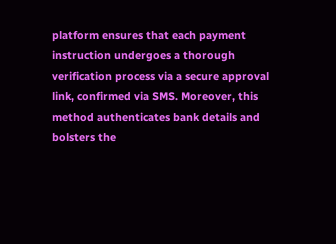platform ensures that each payment instruction undergoes a thorough verification process via a secure approval link, confirmed via SMS. Moreover, this method authenticates bank details and bolsters the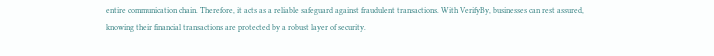entire communication chain. Therefore, it acts as a reliable safeguard against fraudulent transactions. With VerifyBy, businesses can rest assured, knowing their financial transactions are protected by a robust layer of security.